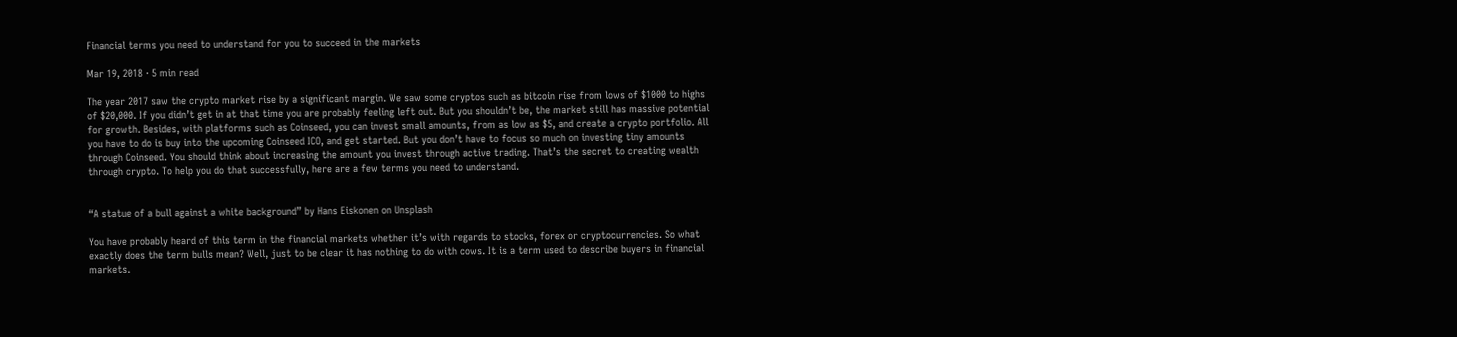Financial terms you need to understand for you to succeed in the markets

Mar 19, 2018 · 5 min read

The year 2017 saw the crypto market rise by a significant margin. We saw some cryptos such as bitcoin rise from lows of $1000 to highs of $20,000. If you didn’t get in at that time you are probably feeling left out. But you shouldn’t be, the market still has massive potential for growth. Besides, with platforms such as Coinseed, you can invest small amounts, from as low as $5, and create a crypto portfolio. All you have to do is buy into the upcoming Coinseed ICO, and get started. But you don’t have to focus so much on investing tiny amounts through Coinseed. You should think about increasing the amount you invest through active trading. That’s the secret to creating wealth through crypto. To help you do that successfully, here are a few terms you need to understand.


“A statue of a bull against a white background” by Hans Eiskonen on Unsplash

You have probably heard of this term in the financial markets whether it’s with regards to stocks, forex or cryptocurrencies. So what exactly does the term bulls mean? Well, just to be clear it has nothing to do with cows. It is a term used to describe buyers in financial markets.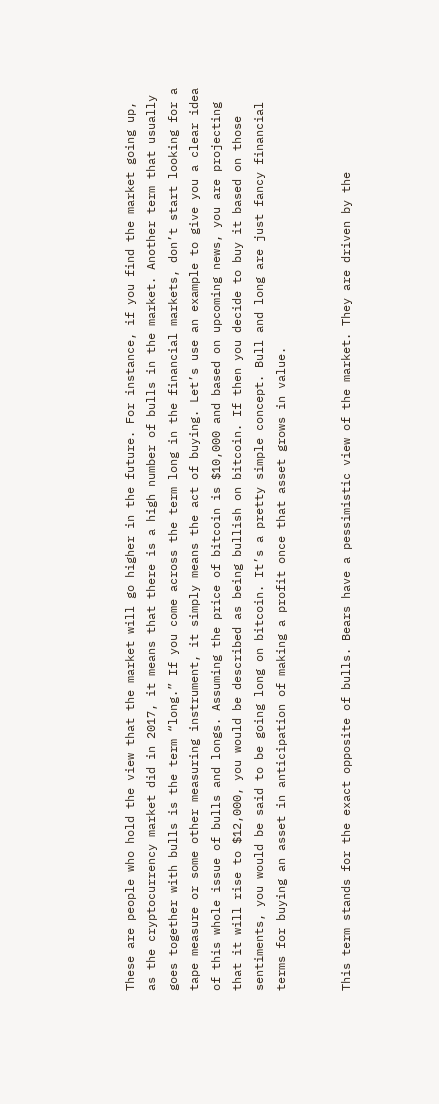These are people who hold the view that the market will go higher in the future. For instance, if you find the market going up, as the cryptocurrency market did in 2017, it means that there is a high number of bulls in the market. Another term that usually goes together with bulls is the term “long.” If you come across the term long in the financial markets, don’t start looking for a tape measure or some other measuring instrument, it simply means the act of buying. Let’s use an example to give you a clear idea of this whole issue of bulls and longs. Assuming the price of bitcoin is $10,000 and based on upcoming news, you are projecting that it will rise to $12,000, you would be described as being bullish on bitcoin. If then you decide to buy it based on those sentiments, you would be said to be going long on bitcoin. It’s a pretty simple concept. Bull and long are just fancy financial terms for buying an asset in anticipation of making a profit once that asset grows in value.


This term stands for the exact opposite of bulls. Bears have a pessimistic view of the market. They are driven by the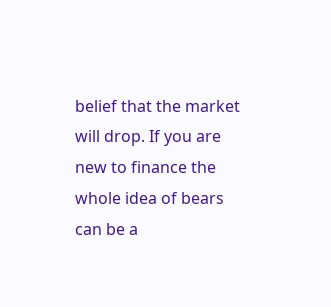belief that the market will drop. If you are new to finance the whole idea of bears can be a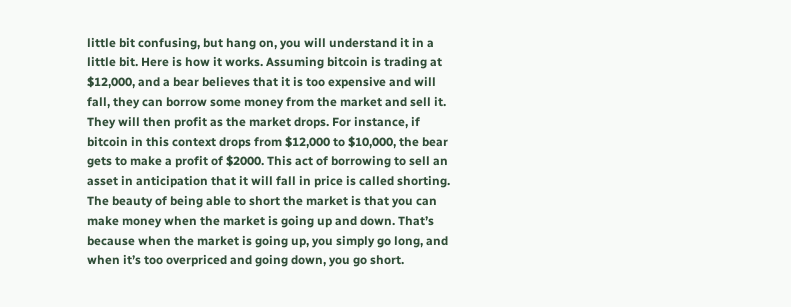little bit confusing, but hang on, you will understand it in a little bit. Here is how it works. Assuming bitcoin is trading at $12,000, and a bear believes that it is too expensive and will fall, they can borrow some money from the market and sell it. They will then profit as the market drops. For instance, if bitcoin in this context drops from $12,000 to $10,000, the bear gets to make a profit of $2000. This act of borrowing to sell an asset in anticipation that it will fall in price is called shorting. The beauty of being able to short the market is that you can make money when the market is going up and down. That’s because when the market is going up, you simply go long, and when it’s too overpriced and going down, you go short.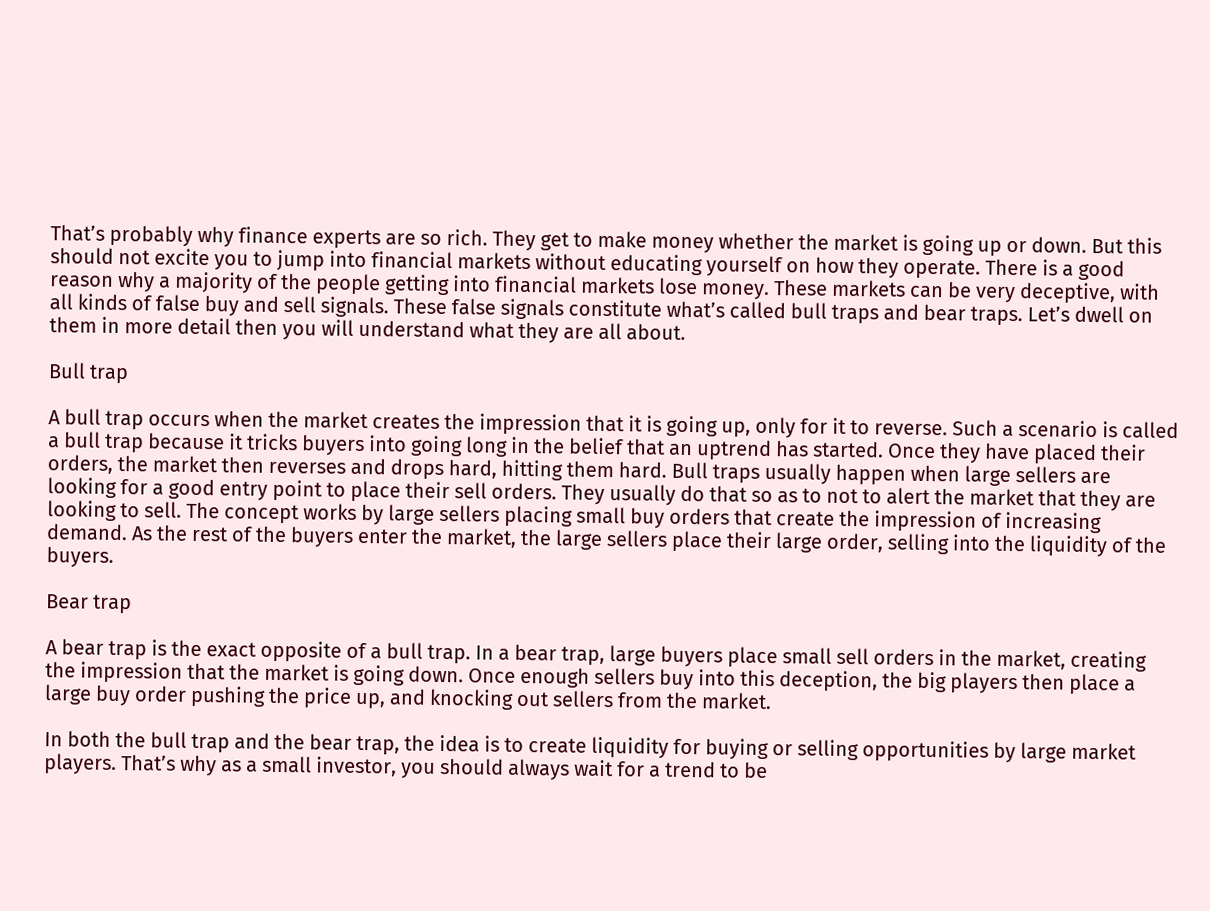That’s probably why finance experts are so rich. They get to make money whether the market is going up or down. But this should not excite you to jump into financial markets without educating yourself on how they operate. There is a good reason why a majority of the people getting into financial markets lose money. These markets can be very deceptive, with all kinds of false buy and sell signals. These false signals constitute what’s called bull traps and bear traps. Let’s dwell on them in more detail then you will understand what they are all about.

Bull trap

A bull trap occurs when the market creates the impression that it is going up, only for it to reverse. Such a scenario is called a bull trap because it tricks buyers into going long in the belief that an uptrend has started. Once they have placed their orders, the market then reverses and drops hard, hitting them hard. Bull traps usually happen when large sellers are looking for a good entry point to place their sell orders. They usually do that so as to not to alert the market that they are looking to sell. The concept works by large sellers placing small buy orders that create the impression of increasing demand. As the rest of the buyers enter the market, the large sellers place their large order, selling into the liquidity of the buyers.

Bear trap

A bear trap is the exact opposite of a bull trap. In a bear trap, large buyers place small sell orders in the market, creating the impression that the market is going down. Once enough sellers buy into this deception, the big players then place a large buy order pushing the price up, and knocking out sellers from the market.

In both the bull trap and the bear trap, the idea is to create liquidity for buying or selling opportunities by large market players. That’s why as a small investor, you should always wait for a trend to be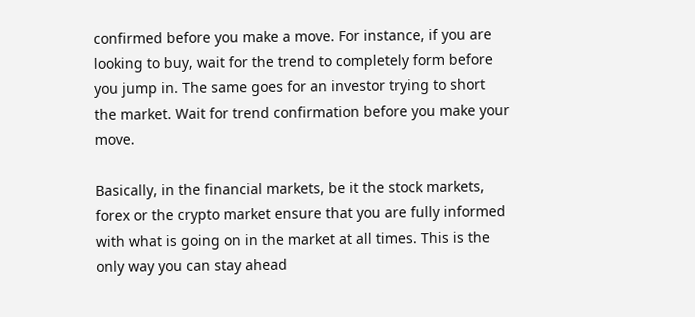confirmed before you make a move. For instance, if you are looking to buy, wait for the trend to completely form before you jump in. The same goes for an investor trying to short the market. Wait for trend confirmation before you make your move.

Basically, in the financial markets, be it the stock markets, forex or the crypto market ensure that you are fully informed with what is going on in the market at all times. This is the only way you can stay ahead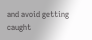and avoid getting caught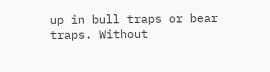up in bull traps or bear traps. Without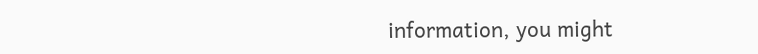information, you might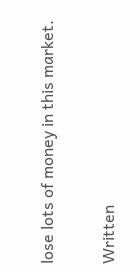lose lots of money in this market.


Written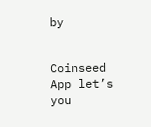by


Coinseed App let’s you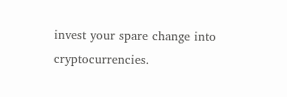invest your spare change into cryptocurrencies.